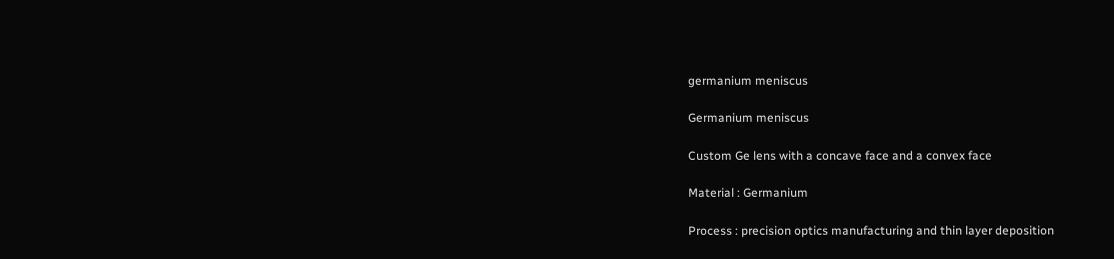germanium meniscus

Germanium meniscus

Custom Ge lens with a concave face and a convex face

Material : Germanium

Process : precision optics manufacturing and thin layer deposition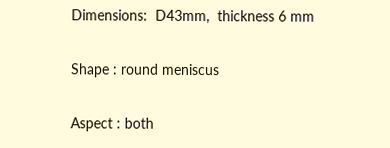Dimensions:  D43mm,  thickness 6 mm

Shape : round meniscus

Aspect : both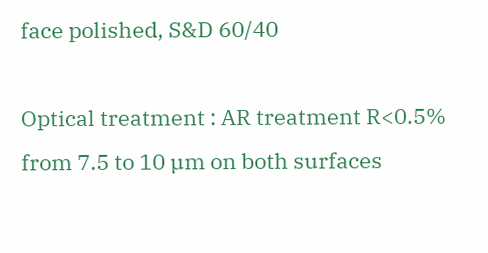face polished, S&D 60/40

Optical treatment : AR treatment R<0.5% from 7.5 to 10 µm on both surfaces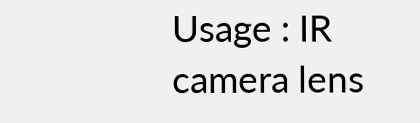Usage : IR camera lens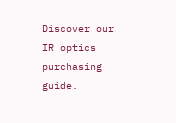Discover our IR optics purchasing guide.